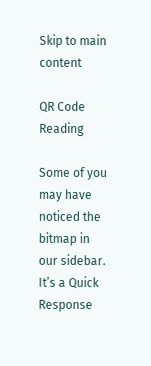Skip to main content

QR Code Reading

Some of you may have noticed the bitmap in our sidebar. It’s a Quick Response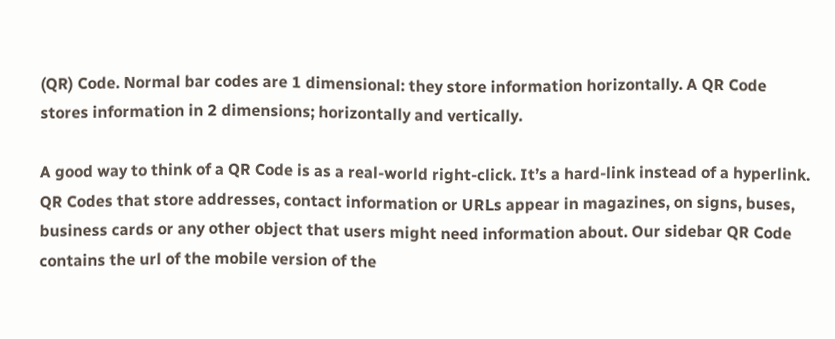(QR) Code. Normal bar codes are 1 dimensional: they store information horizontally. A QR Code stores information in 2 dimensions; horizontally and vertically.

A good way to think of a QR Code is as a real-world right-click. It’s a hard-link instead of a hyperlink. QR Codes that store addresses, contact information or URLs appear in magazines, on signs, buses, business cards or any other object that users might need information about. Our sidebar QR Code contains the url of the mobile version of the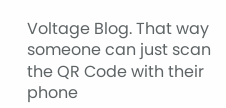Voltage Blog. That way someone can just scan the QR Code with their phone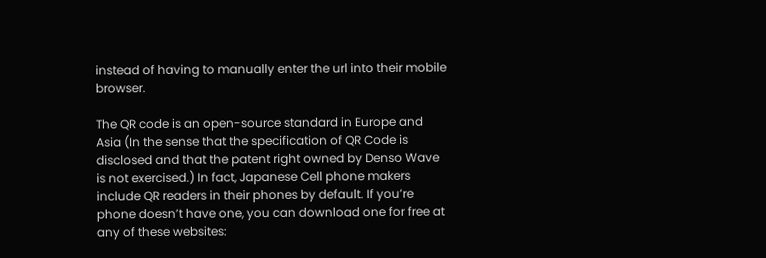instead of having to manually enter the url into their mobile browser.

The QR code is an open-source standard in Europe and Asia (In the sense that the specification of QR Code is disclosed and that the patent right owned by Denso Wave is not exercised.) In fact, Japanese Cell phone makers include QR readers in their phones by default. If you’re phone doesn’t have one, you can download one for free at any of these websites: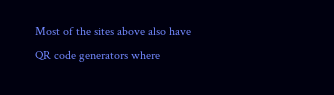Most of the sites above also have QR code generators where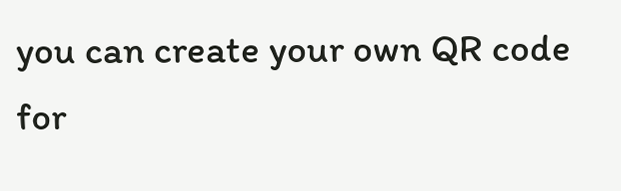you can create your own QR code for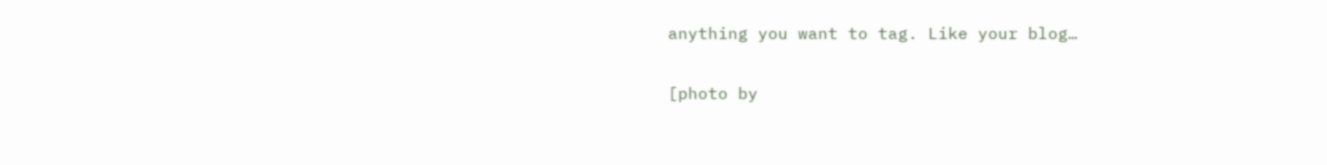anything you want to tag. Like your blog…

[photo by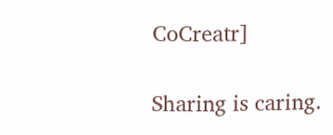CoCreatr]

Sharing is caring.